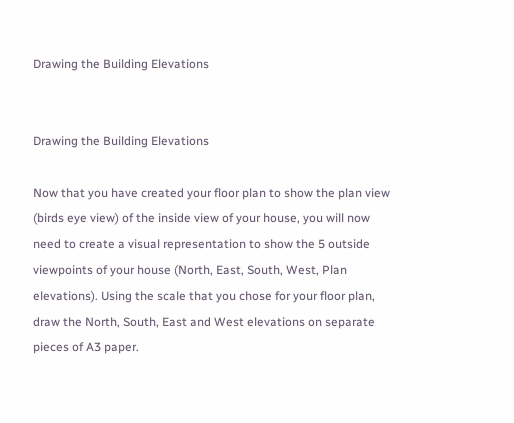Drawing the Building Elevations


Drawing the Building Elevations

Now that you have created your floor plan to show the plan view (birds eye view) of the inside view of your house, you will now need to create a visual representation to show the 5 outside viewpoints of your house (North, East, South, West, Plan elevations). Using the scale that you chose for your floor plan, draw the North, South, East and West elevations on separate pieces of A3 paper.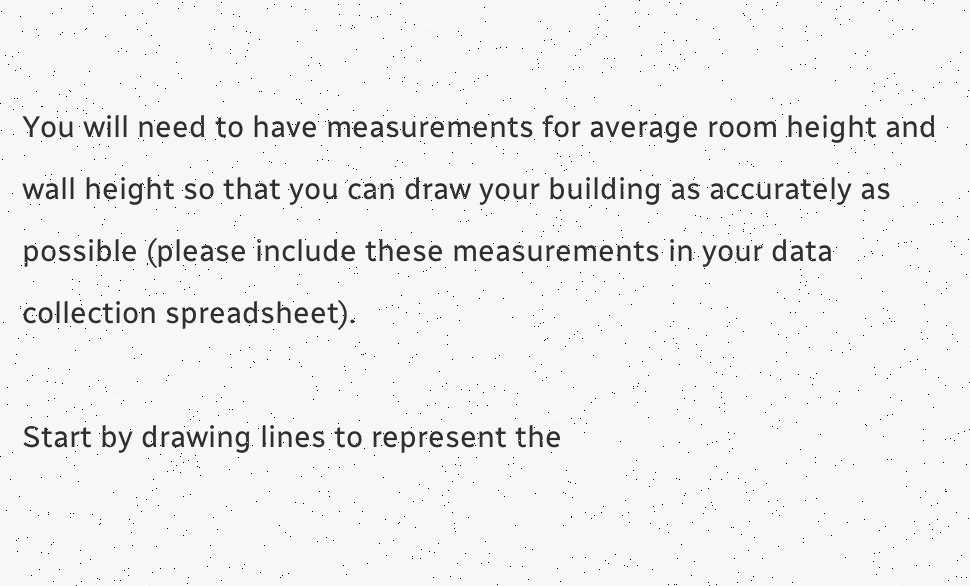You will need to have measurements for average room height and wall height so that you can draw your building as accurately as possible (please include these measurements in your data collection spreadsheet).

Start by drawing lines to represent the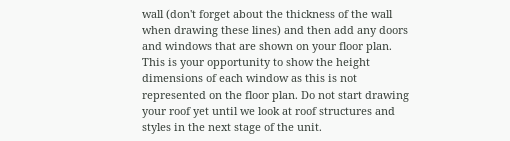wall (don't forget about the thickness of the wall when drawing these lines) and then add any doors and windows that are shown on your floor plan. This is your opportunity to show the height dimensions of each window as this is not represented on the floor plan. Do not start drawing your roof yet until we look at roof structures and styles in the next stage of the unit.